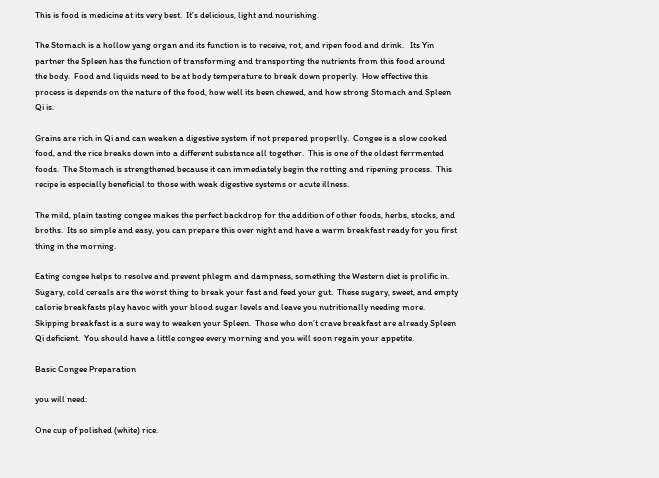This is food is medicine at its very best.  It’s delicious, light and nourishing.

The Stomach is a hollow yang organ and its function is to receive, rot, and ripen food and drink.   Its Yin partner the Spleen has the function of transforming and transporting the nutrients from this food around the body.  Food and liquids need to be at body temperature to break down properly.  How effective this process is depends on the nature of the food, how well its been chewed, and how strong Stomach and Spleen Qi is.

Grains are rich in Qi and can weaken a digestive system if not prepared properlly.  Congee is a slow cooked food, and the rice breaks down into a different substance all together.  This is one of the oldest ferrmented  foods.  The Stomach is strengthened because it can immediately begin the rotting and ripening process.  This recipe is especially beneficial to those with weak digestive systems or acute illness.

The mild, plain tasting congee makes the perfect backdrop for the addition of other foods, herbs, stocks, and broths.  Its so simple and easy, you can prepare this over night and have a warm breakfast ready for you first thing in the morning.

Eating congee helps to resolve and prevent phlegm and dampness, something the Western diet is prolific in.  Sugary, cold cereals are the worst thing to break your fast and feed your gut.  These sugary, sweet, and empty calorie breakfasts play havoc with your blood sugar levels and leave you nutritionally needing more.  Skipping breakfast is a sure way to weaken your Spleen.  Those who don’t crave breakfast are already Spleen Qi deficient.  You should have a little congee every morning and you will soon regain your appetite.

Basic Congee Preparation

you will need:

One cup of polished (white) rice.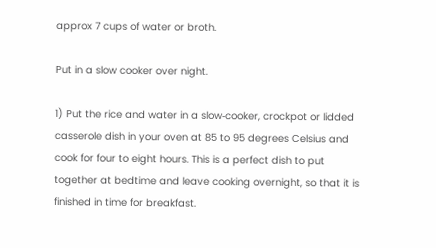approx 7 cups of water or broth.

Put in a slow cooker over night.

1) Put the rice and water in a slow‑cooker, crockpot or lidded casserole dish in your oven at 85 to 95 degrees Celsius and cook for four to eight hours. This is a perfect dish to put together at bedtime and leave cooking overnight, so that it is finished in time for breakfast.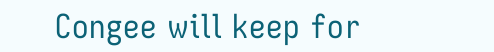Congee will keep for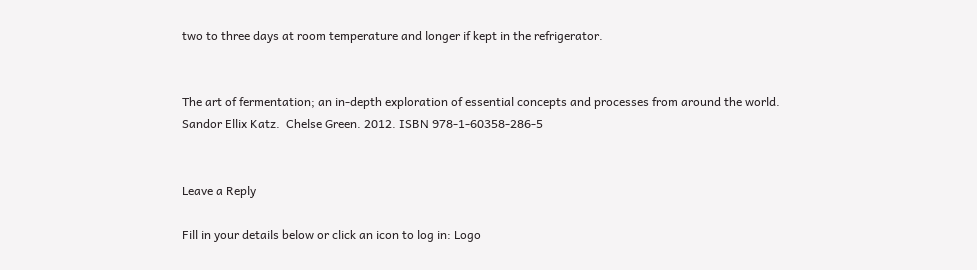two to three days at room temperature and longer if kept in the refrigerator.


The art of fermentation; an in-depth exploration of essential concepts and processes from around the world.  Sandor Ellix Katz.  Chelse Green. 2012. ISBN 978-1-60358-286-5


Leave a Reply

Fill in your details below or click an icon to log in: Logo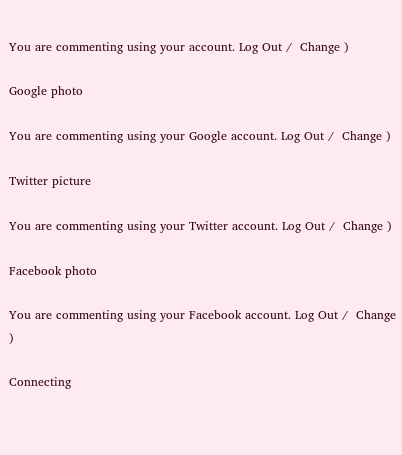You are commenting using your account. Log Out /  Change )

Google photo

You are commenting using your Google account. Log Out /  Change )

Twitter picture

You are commenting using your Twitter account. Log Out /  Change )

Facebook photo

You are commenting using your Facebook account. Log Out /  Change )

Connecting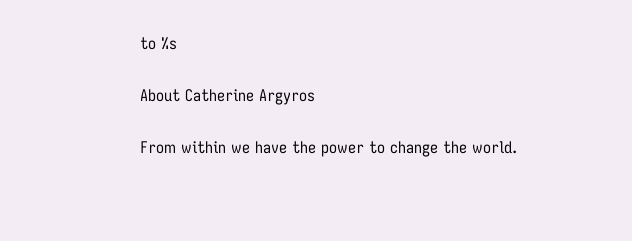to %s

About Catherine Argyros

From within we have the power to change the world.